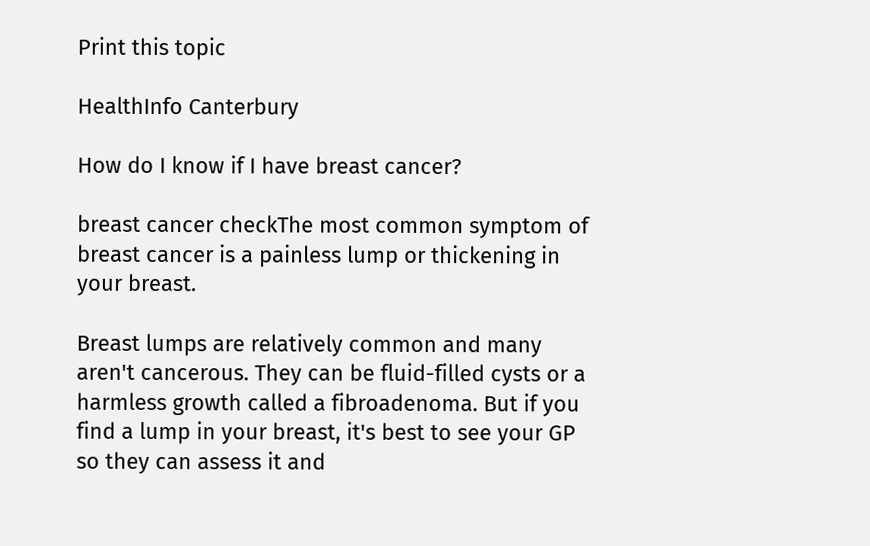Print this topic

HealthInfo Canterbury

How do I know if I have breast cancer?

breast cancer checkThe most common symptom of breast cancer is a painless lump or thickening in your breast.

Breast lumps are relatively common and many aren't cancerous. They can be fluid-filled cysts or a harmless growth called a fibroadenoma. But if you find a lump in your breast, it's best to see your GP so they can assess it and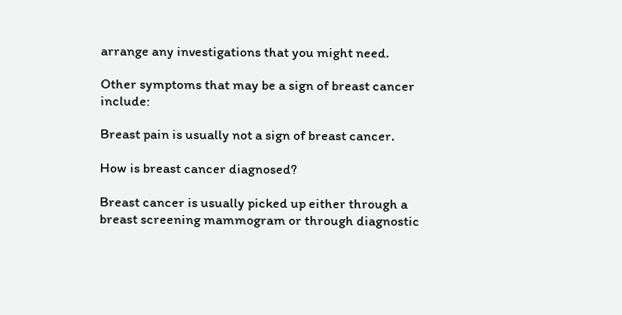arrange any investigations that you might need.

Other symptoms that may be a sign of breast cancer include:

Breast pain is usually not a sign of breast cancer.

How is breast cancer diagnosed?

Breast cancer is usually picked up either through a breast screening mammogram or through diagnostic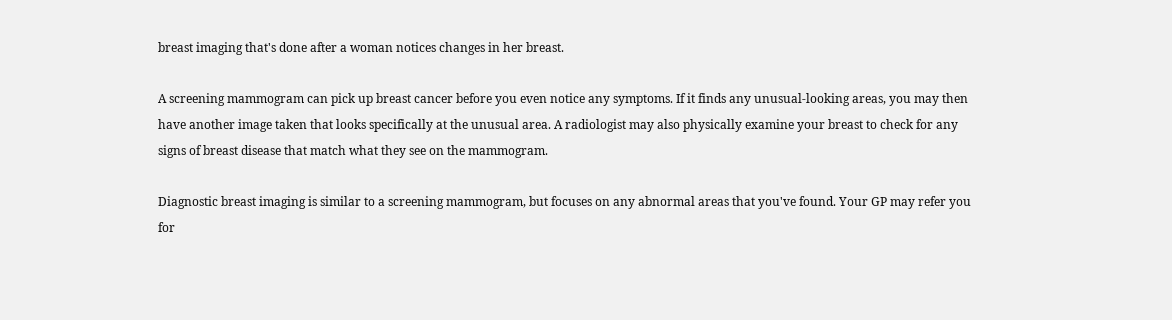breast imaging that's done after a woman notices changes in her breast.

A screening mammogram can pick up breast cancer before you even notice any symptoms. If it finds any unusual-looking areas, you may then have another image taken that looks specifically at the unusual area. A radiologist may also physically examine your breast to check for any signs of breast disease that match what they see on the mammogram.

Diagnostic breast imaging is similar to a screening mammogram, but focuses on any abnormal areas that you've found. Your GP may refer you for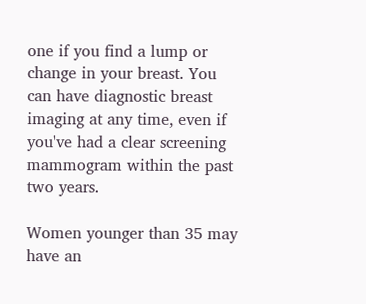one if you find a lump or change in your breast. You can have diagnostic breast imaging at any time, even if you've had a clear screening mammogram within the past two years.

Women younger than 35 may have an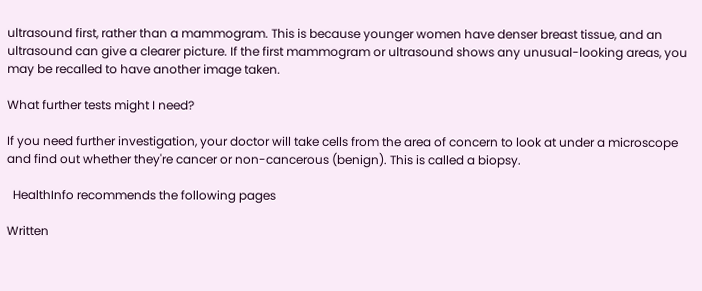ultrasound first, rather than a mammogram. This is because younger women have denser breast tissue, and an ultrasound can give a clearer picture. If the first mammogram or ultrasound shows any unusual-looking areas, you may be recalled to have another image taken.

What further tests might I need?

If you need further investigation, your doctor will take cells from the area of concern to look at under a microscope and find out whether they're cancer or non-cancerous (benign). This is called a biopsy.

  HealthInfo recommends the following pages

Written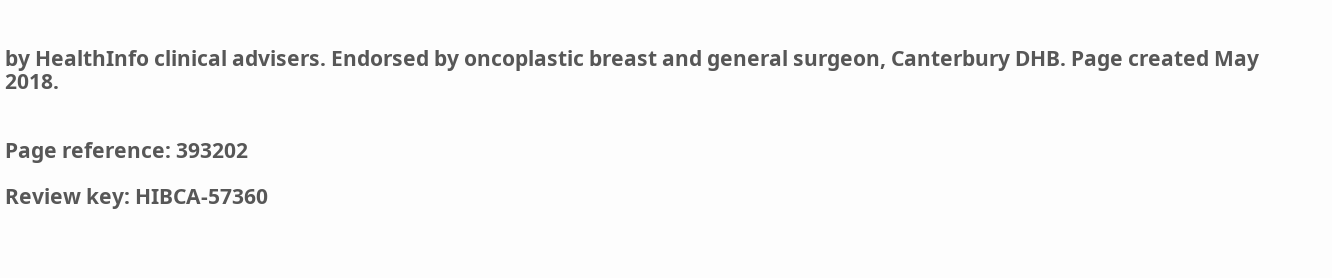by HealthInfo clinical advisers. Endorsed by oncoplastic breast and general surgeon, Canterbury DHB. Page created May 2018.


Page reference: 393202

Review key: HIBCA-57360